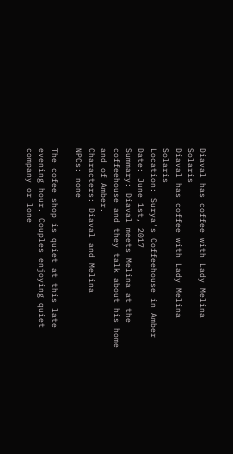Diaval has coffee with Lady Melina Solaris
Diaval has coffee with Lady Melina Solaris
Location: Surya's Coffeehouse in Amber
Date: June 1st, 2017
Summary: Diaval meets Melina at the coffeehouse and they talk about his home and of Amber.
Characters: Diaval and Melina
NPCs: none

The cofee shop is quiet at this late evening hour. Couples enjoying quiet company or lone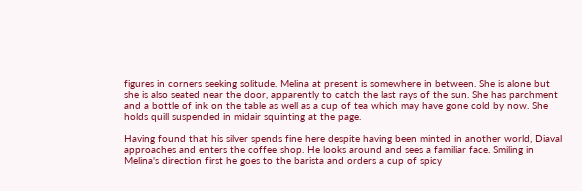figures in corners seeking solitude. Melina at present is somewhere in between. She is alone but she is also seated near the door, apparently to catch the last rays of the sun. She has parchment and a bottle of ink on the table as well as a cup of tea which may have gone cold by now. She holds quill suspended in midair squinting at the page.

Having found that his silver spends fine here despite having been minted in another world, Diaval approaches and enters the coffee shop. He looks around and sees a familiar face. Smiling in Melina's direction first he goes to the barista and orders a cup of spicy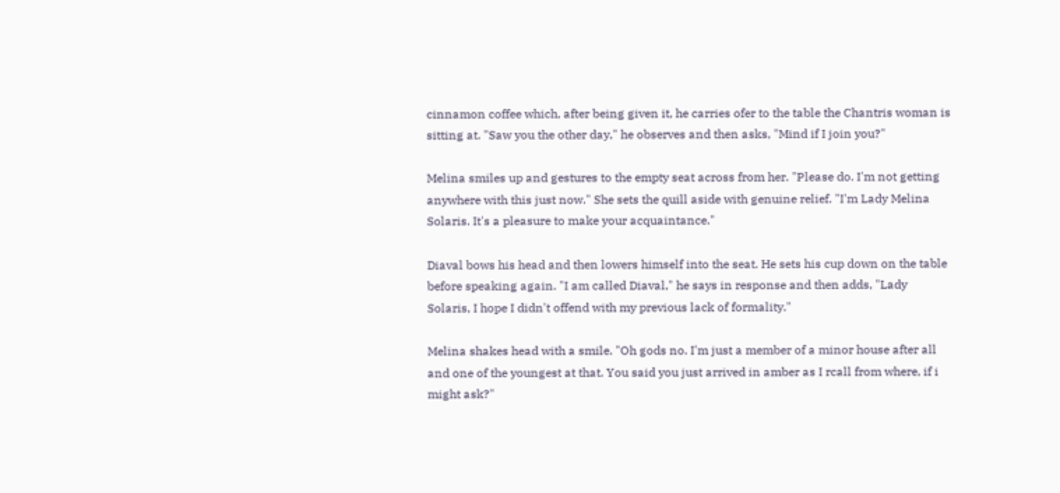cinnamon coffee which, after being given it, he carries ofer to the table the Chantris woman is sitting at. "Saw you the other day," he observes and then asks, "Mind if I join you?"

Melina smiles up and gestures to the empty seat across from her. "Please do. I'm not getting anywhere with this just now." She sets the quill aside with genuine relief. "I'm Lady Melina Solaris. It's a pleasure to make your acquaintance."

Diaval bows his head and then lowers himself into the seat. He sets his cup down on the table before speaking again. "I am called Diaval," he says in response and then adds, "Lady Solaris, I hope I didn't offend with my previous lack of formality."

Melina shakes head with a smile. "Oh gods no. I'm just a member of a minor house after all and one of the youngest at that. You said you just arrived in amber as I rcall from where, if i might ask?"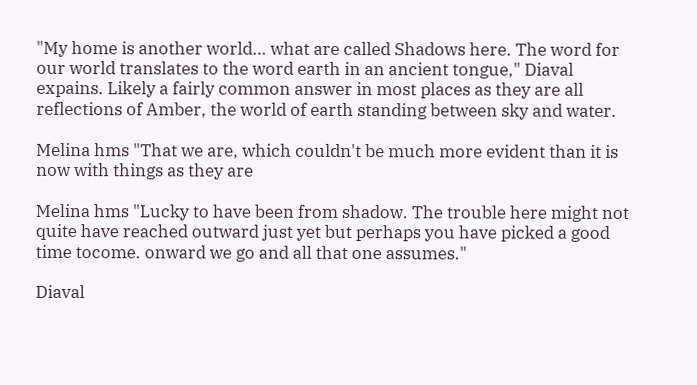"My home is another world… what are called Shadows here. The word for our world translates to the word earth in an ancient tongue," Diaval expains. Likely a fairly common answer in most places as they are all reflections of Amber, the world of earth standing between sky and water.

Melina hms "That we are, which couldn't be much more evident than it is now with things as they are

Melina hms "Lucky to have been from shadow. The trouble here might not quite have reached outward just yet but perhaps you have picked a good time tocome. onward we go and all that one assumes."

Diaval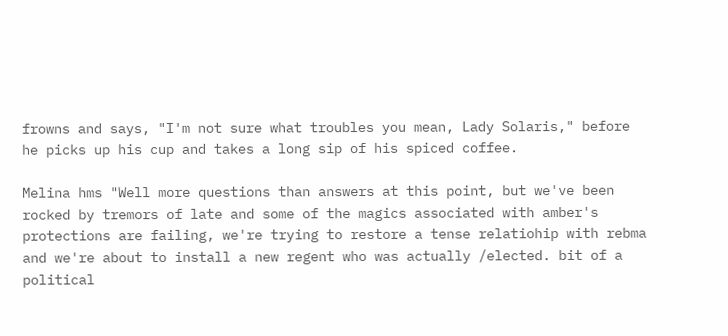frowns and says, "I'm not sure what troubles you mean, Lady Solaris," before he picks up his cup and takes a long sip of his spiced coffee.

Melina hms "Well more questions than answers at this point, but we've been rocked by tremors of late and some of the magics associated with amber's protections are failing, we're trying to restore a tense relatiohip with rebma and we're about to install a new regent who was actually /elected. bit of a political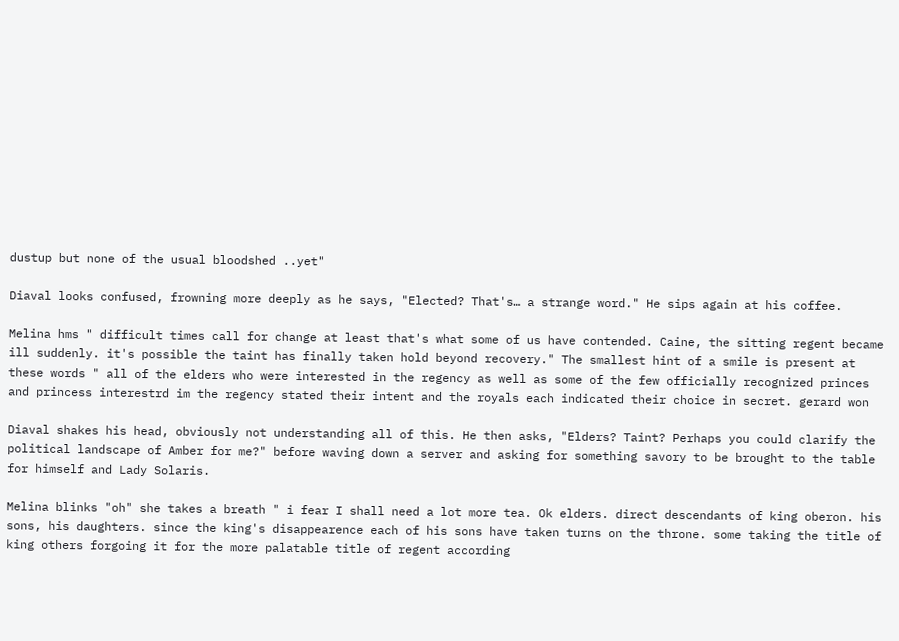dustup but none of the usual bloodshed ..yet"

Diaval looks confused, frowning more deeply as he says, "Elected? That's… a strange word." He sips again at his coffee.

Melina hms " difficult times call for change at least that's what some of us have contended. Caine, the sitting regent became ill suddenly. it's possible the taint has finally taken hold beyond recovery." The smallest hint of a smile is present at these words " all of the elders who were interested in the regency as well as some of the few officially recognized princes and princess interestrd im the regency stated their intent and the royals each indicated their choice in secret. gerard won

Diaval shakes his head, obviously not understanding all of this. He then asks, "Elders? Taint? Perhaps you could clarify the political landscape of Amber for me?" before waving down a server and asking for something savory to be brought to the table for himself and Lady Solaris.

Melina blinks "oh" she takes a breath " i fear I shall need a lot more tea. Ok elders. direct descendants of king oberon. his sons, his daughters. since the king's disappearence each of his sons have taken turns on the throne. some taking the title of king others forgoing it for the more palatable title of regent according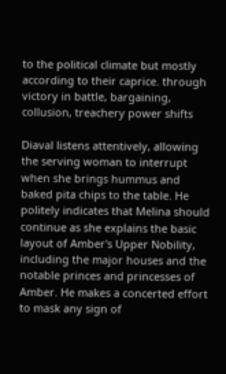to the political climate but mostly according to their caprice. through victory in battle, bargaining, collusion, treachery power shifts

Diaval listens attentively, allowing the serving woman to interrupt when she brings hummus and baked pita chips to the table. He politely indicates that Melina should continue as she explains the basic layout of Amber's Upper Nobility, including the major houses and the notable princes and princesses of Amber. He makes a concerted effort to mask any sign of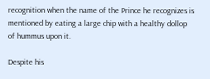recognition when the name of the Prince he recognizes is mentioned by eating a large chip with a healthy dollop of hummus upon it.

Despite his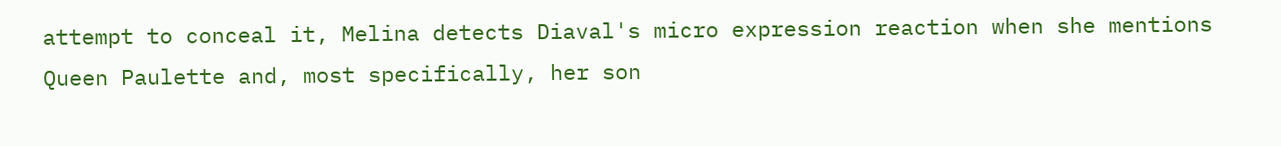attempt to conceal it, Melina detects Diaval's micro expression reaction when she mentions Queen Paulette and, most specifically, her son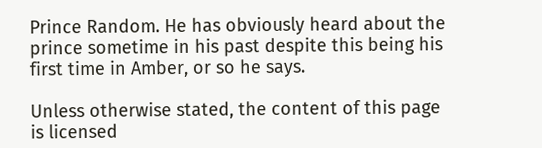Prince Random. He has obviously heard about the prince sometime in his past despite this being his first time in Amber, or so he says.

Unless otherwise stated, the content of this page is licensed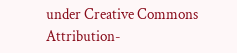under Creative Commons Attribution-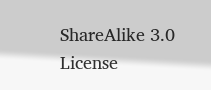ShareAlike 3.0 License